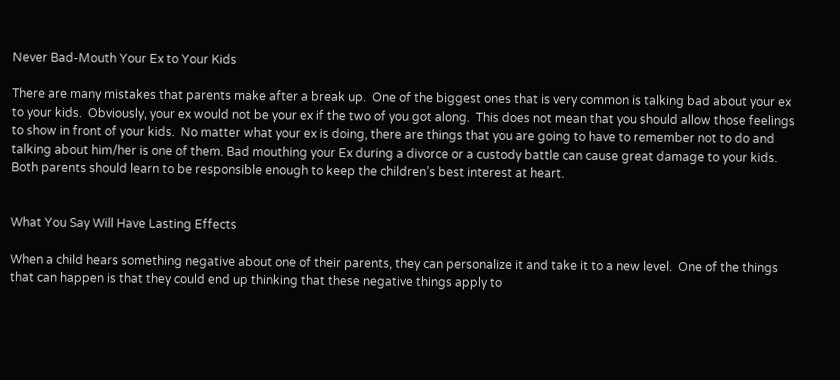Never Bad-Mouth Your Ex to Your Kids

There are many mistakes that parents make after a break up.  One of the biggest ones that is very common is talking bad about your ex to your kids.  Obviously, your ex would not be your ex if the two of you got along.  This does not mean that you should allow those feelings to show in front of your kids.  No matter what your ex is doing, there are things that you are going to have to remember not to do and talking about him/her is one of them. Bad mouthing your Ex during a divorce or a custody battle can cause great damage to your kids. Both parents should learn to be responsible enough to keep the children’s best interest at heart.


What You Say Will Have Lasting Effects

When a child hears something negative about one of their parents, they can personalize it and take it to a new level.  One of the things that can happen is that they could end up thinking that these negative things apply to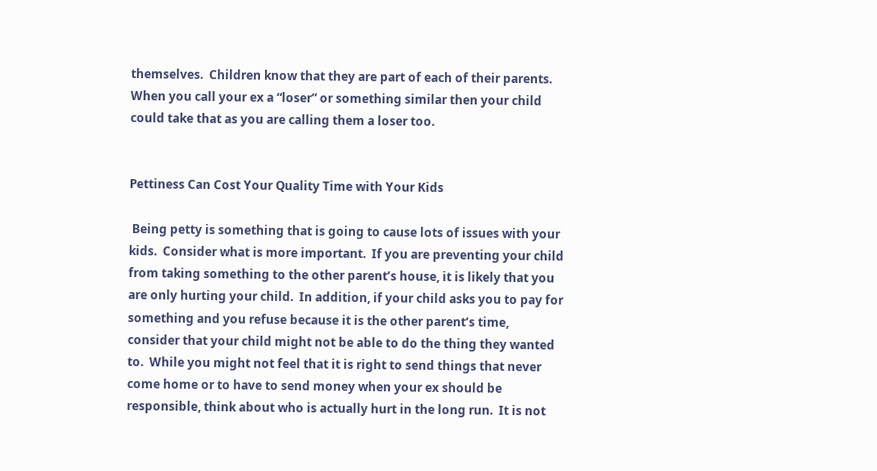themselves.  Children know that they are part of each of their parents.  When you call your ex a “loser” or something similar then your child could take that as you are calling them a loser too.


Pettiness Can Cost Your Quality Time with Your Kids

 Being petty is something that is going to cause lots of issues with your kids.  Consider what is more important.  If you are preventing your child from taking something to the other parent’s house, it is likely that you are only hurting your child.  In addition, if your child asks you to pay for something and you refuse because it is the other parent’s time, consider that your child might not be able to do the thing they wanted to.  While you might not feel that it is right to send things that never come home or to have to send money when your ex should be responsible, think about who is actually hurt in the long run.  It is not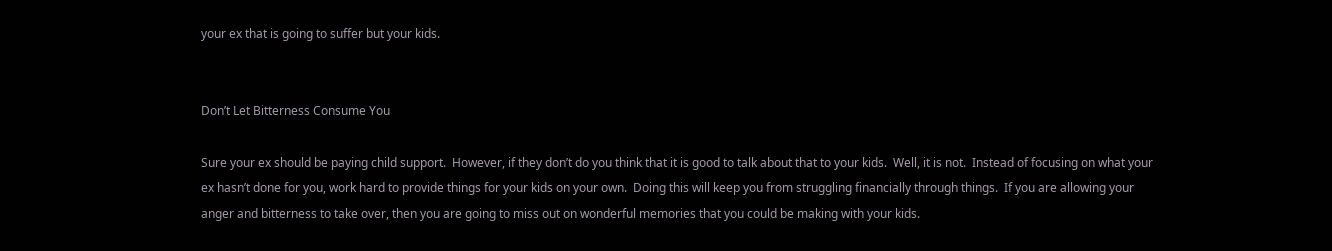your ex that is going to suffer but your kids.


Don’t Let Bitterness Consume You

Sure your ex should be paying child support.  However, if they don’t do you think that it is good to talk about that to your kids.  Well, it is not.  Instead of focusing on what your ex hasn’t done for you, work hard to provide things for your kids on your own.  Doing this will keep you from struggling financially through things.  If you are allowing your anger and bitterness to take over, then you are going to miss out on wonderful memories that you could be making with your kids.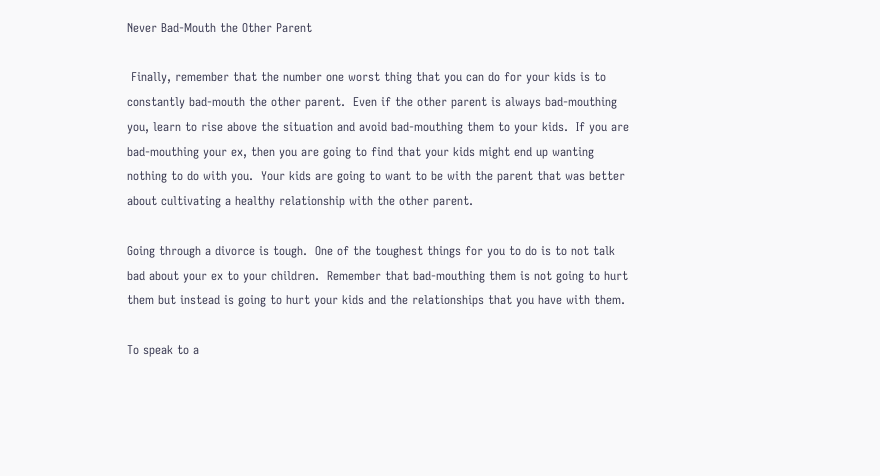Never Bad-Mouth the Other Parent

 Finally, remember that the number one worst thing that you can do for your kids is to constantly bad-mouth the other parent.  Even if the other parent is always bad-mouthing you, learn to rise above the situation and avoid bad-mouthing them to your kids.  If you are bad-mouthing your ex, then you are going to find that your kids might end up wanting nothing to do with you.  Your kids are going to want to be with the parent that was better about cultivating a healthy relationship with the other parent.

Going through a divorce is tough.  One of the toughest things for you to do is to not talk bad about your ex to your children.  Remember that bad-mouthing them is not going to hurt them but instead is going to hurt your kids and the relationships that you have with them.

To speak to a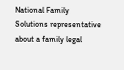National Family Solutions representative about a family legal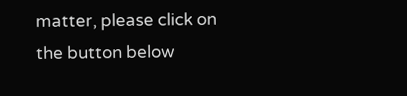matter, please click on the button below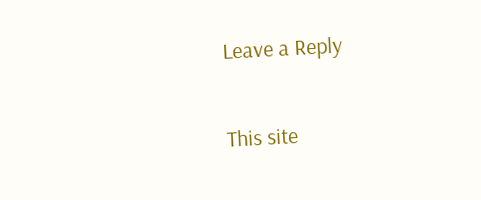Leave a Reply

This site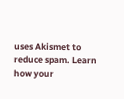uses Akismet to reduce spam. Learn how your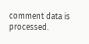comment data is processed.